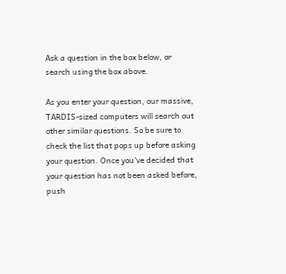Ask a question in the box below, or search using the box above.

As you enter your question, our massive, TARDIS-sized computers will search out other similar questions. So be sure to check the list that pops up before asking your question. Once you've decided that your question has not been asked before, push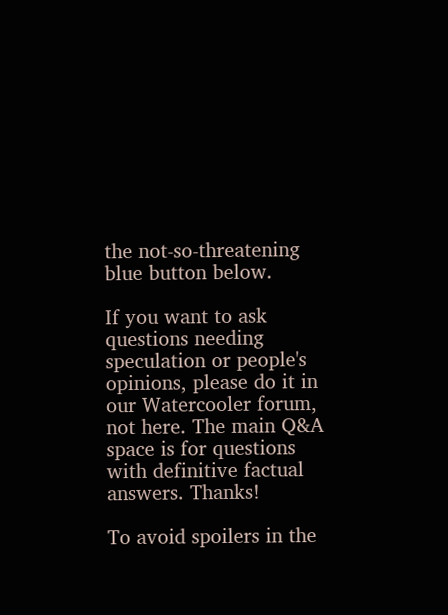the not-so-threatening blue button below.

If you want to ask questions needing speculation or people's opinions, please do it in our Watercooler forum, not here. The main Q&A space is for questions with definitive factual answers. Thanks!

To avoid spoilers in the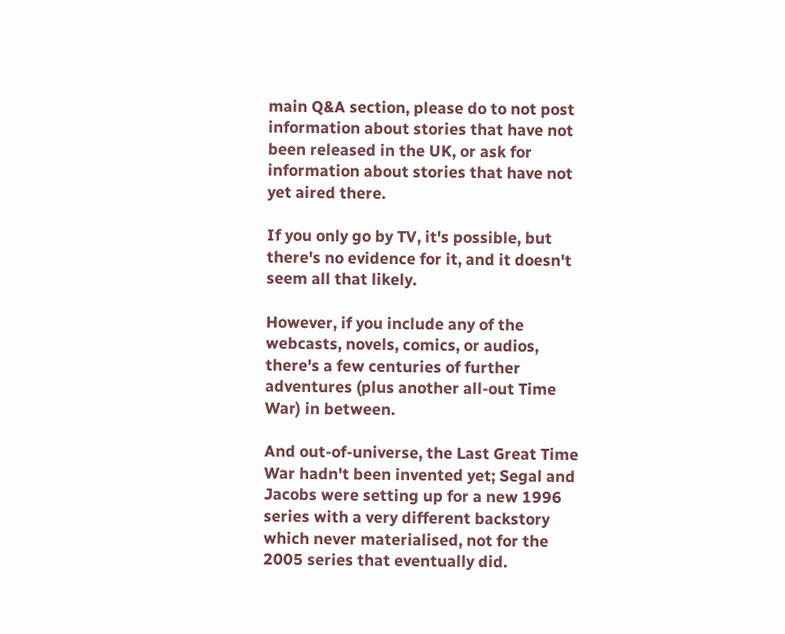main Q&A section, please do to not post information about stories that have not been released in the UK, or ask for information about stories that have not yet aired there.

If you only go by TV, it's possible, but there's no evidence for it, and it doesn't seem all that likely.

However, if you include any of the webcasts, novels, comics, or audios, there's a few centuries of further adventures (plus another all-out Time War) in between.

And out-of-universe, the Last Great Time War hadn't been invented yet; Segal and Jacobs were setting up for a new 1996 series with a very different backstory which never materialised, not for the 2005 series that eventually did.